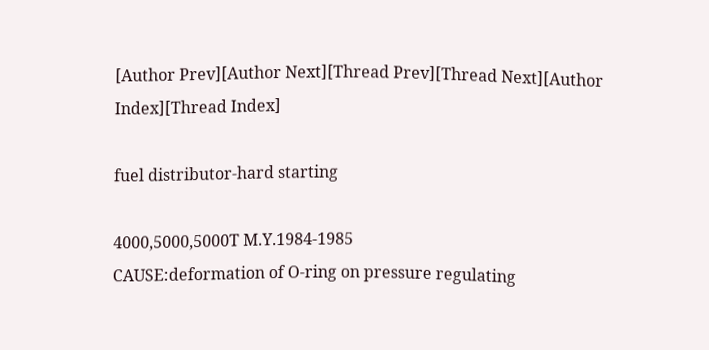[Author Prev][Author Next][Thread Prev][Thread Next][Author Index][Thread Index]

fuel distributor-hard starting

4000,5000,5000T M.Y.1984-1985
CAUSE:deformation of O-ring on pressure regulating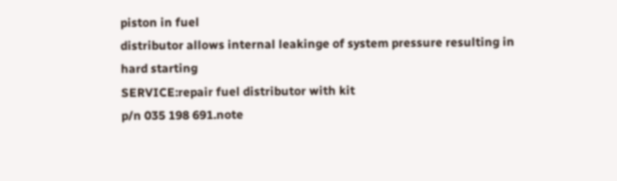piston in fuel
distributor allows internal leakinge of system pressure resulting in
hard starting
SERVICE:repair fuel distributor with kit
p/n 035 198 691.note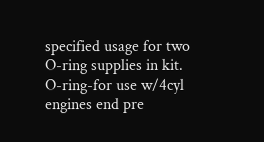specified usage for two O-ring supplies in kit.
O-ring-for use w/4cyl engines end pre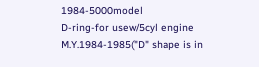1984-5000model
D-ring-for usew/5cyl engine M.Y.1984-1985("D" shape is in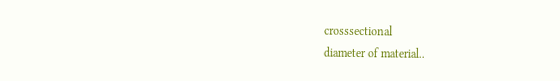crosssectional
diameter of material..